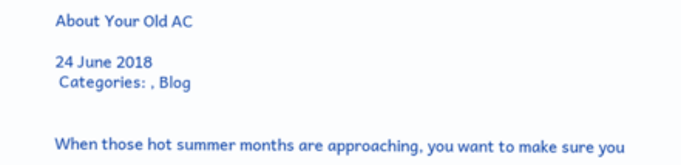About Your Old AC

24 June 2018
 Categories: , Blog


When those hot summer months are approaching, you want to make sure you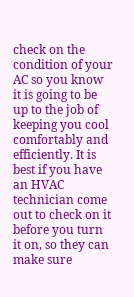check on the condition of your AC so you know it is going to be up to the job of keeping you cool comfortably and efficiently. It is best if you have an HVAC technician come out to check on it before you turn it on, so they can make sure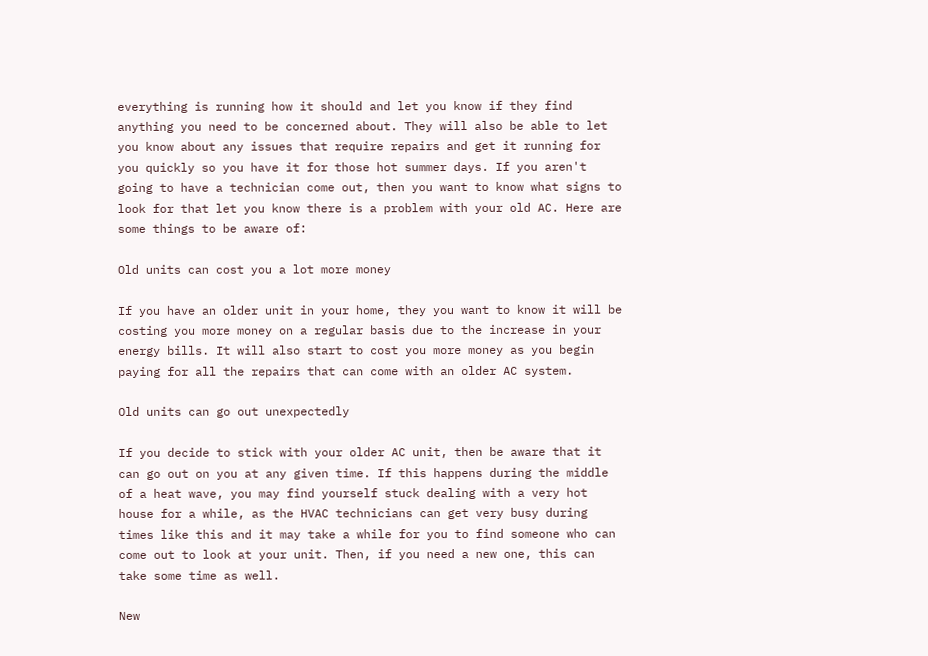everything is running how it should and let you know if they find anything you need to be concerned about. They will also be able to let you know about any issues that require repairs and get it running for you quickly so you have it for those hot summer days. If you aren't going to have a technician come out, then you want to know what signs to look for that let you know there is a problem with your old AC. Here are some things to be aware of:

Old units can cost you a lot more money

If you have an older unit in your home, they you want to know it will be costing you more money on a regular basis due to the increase in your energy bills. It will also start to cost you more money as you begin paying for all the repairs that can come with an older AC system.

Old units can go out unexpectedly

If you decide to stick with your older AC unit, then be aware that it can go out on you at any given time. If this happens during the middle of a heat wave, you may find yourself stuck dealing with a very hot house for a while, as the HVAC technicians can get very busy during times like this and it may take a while for you to find someone who can come out to look at your unit. Then, if you need a new one, this can take some time as well.

New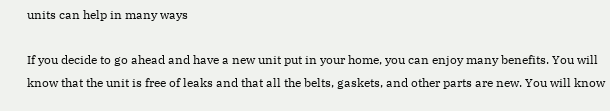units can help in many ways

If you decide to go ahead and have a new unit put in your home, you can enjoy many benefits. You will know that the unit is free of leaks and that all the belts, gaskets, and other parts are new. You will know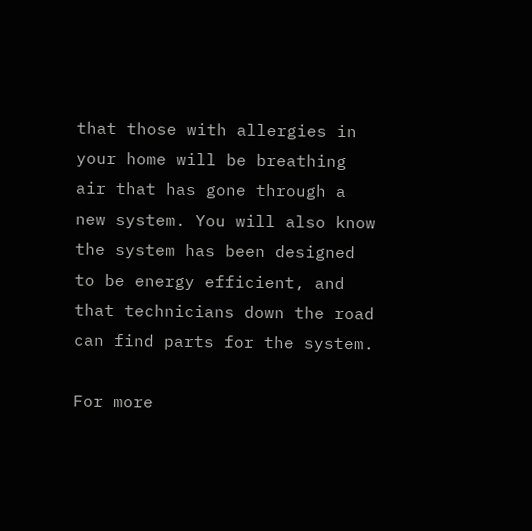that those with allergies in your home will be breathing air that has gone through a new system. You will also know the system has been designed to be energy efficient, and that technicians down the road can find parts for the system.

For more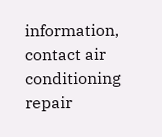information, contact air conditioning repair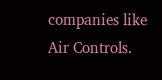companies like Air Controls.